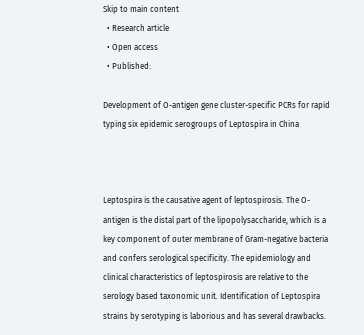Skip to main content
  • Research article
  • Open access
  • Published:

Development of O-antigen gene cluster-specific PCRs for rapid typing six epidemic serogroups of Leptospira in China



Leptospira is the causative agent of leptospirosis. The O-antigen is the distal part of the lipopolysaccharide, which is a key component of outer membrane of Gram-negative bacteria and confers serological specificity. The epidemiology and clinical characteristics of leptospirosis are relative to the serology based taxonomic unit. Identification of Leptospira strains by serotyping is laborious and has several drawbacks.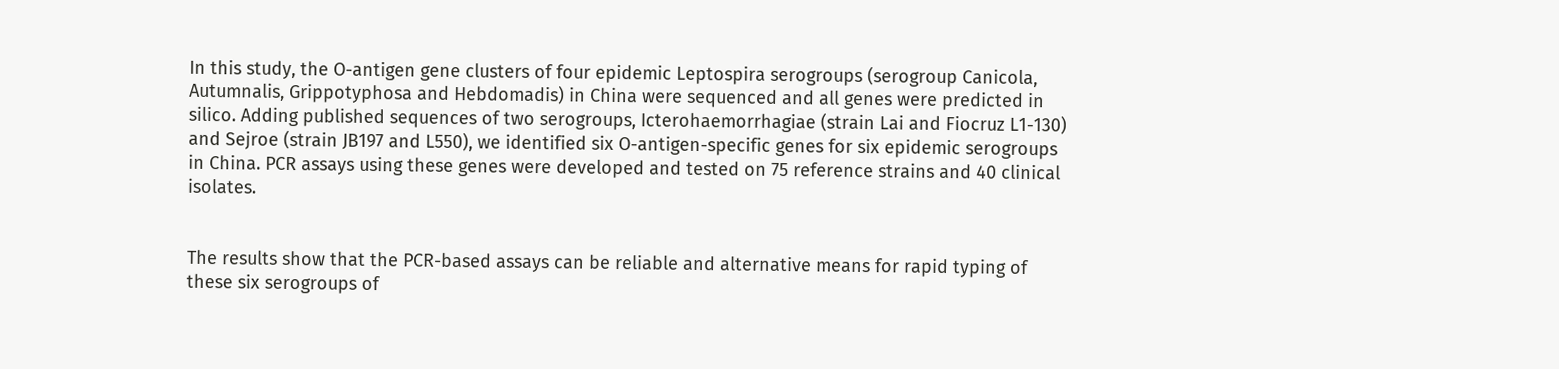In this study, the O-antigen gene clusters of four epidemic Leptospira serogroups (serogroup Canicola, Autumnalis, Grippotyphosa and Hebdomadis) in China were sequenced and all genes were predicted in silico. Adding published sequences of two serogroups, Icterohaemorrhagiae (strain Lai and Fiocruz L1-130) and Sejroe (strain JB197 and L550), we identified six O-antigen-specific genes for six epidemic serogroups in China. PCR assays using these genes were developed and tested on 75 reference strains and 40 clinical isolates.


The results show that the PCR-based assays can be reliable and alternative means for rapid typing of these six serogroups of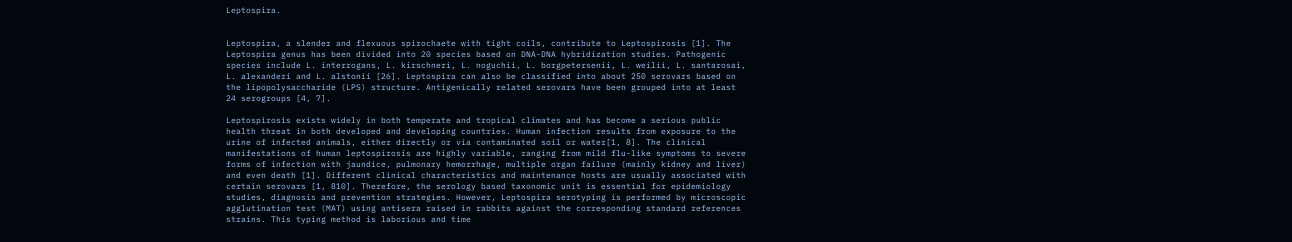Leptospira.


Leptospira, a slender and flexuous spirochaete with tight coils, contribute to Leptospirosis [1]. The Leptospira genus has been divided into 20 species based on DNA-DNA hybridization studies. Pathogenic species include L. interrogans, L. kirschneri, L. noguchii, L. borgpetersenii, L. weilii, L. santarosai, L. alexanderi and L. alstonii [26]. Leptospira can also be classified into about 250 serovars based on the lipopolysaccharide (LPS) structure. Antigenically related serovars have been grouped into at least 24 serogroups [4, 7].

Leptospirosis exists widely in both temperate and tropical climates and has become a serious public health threat in both developed and developing countries. Human infection results from exposure to the urine of infected animals, either directly or via contaminated soil or water[1, 8]. The clinical manifestations of human leptospirosis are highly variable, ranging from mild flu-like symptoms to severe forms of infection with jaundice, pulmonary hemorrhage, multiple organ failure (mainly kidney and liver) and even death [1]. Different clinical characteristics and maintenance hosts are usually associated with certain serovars [1, 810]. Therefore, the serology based taxonomic unit is essential for epidemiology studies, diagnosis and prevention strategies. However, Leptospira serotyping is performed by microscopic agglutination test (MAT) using antisera raised in rabbits against the corresponding standard references strains. This typing method is laborious and time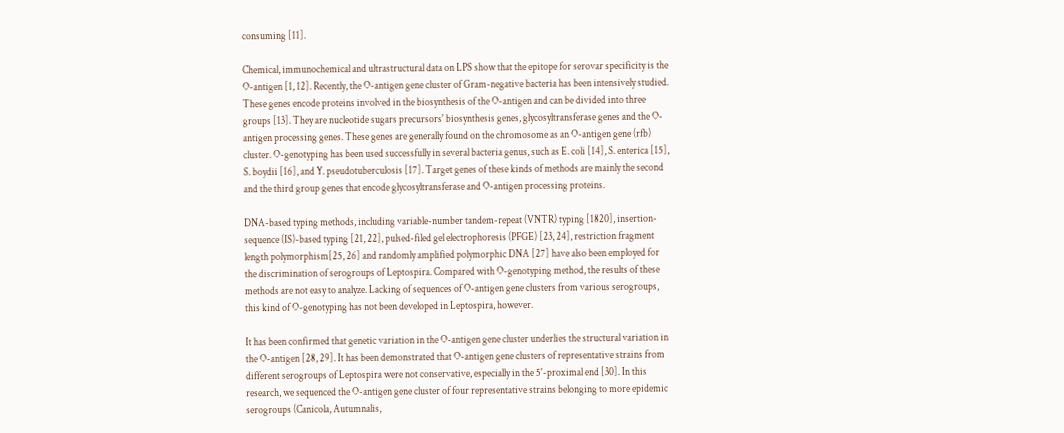consuming [11].

Chemical, immunochemical and ultrastructural data on LPS show that the epitope for serovar specificity is the O-antigen [1, 12]. Recently, the O-antigen gene cluster of Gram-negative bacteria has been intensively studied. These genes encode proteins involved in the biosynthesis of the O-antigen and can be divided into three groups [13]. They are nucleotide sugars precursors' biosynthesis genes, glycosyltransferase genes and the O-antigen processing genes. These genes are generally found on the chromosome as an O-antigen gene (rfb) cluster. O-genotyping has been used successfully in several bacteria genus, such as E. coli [14], S. enterica [15], S. boydii [16], and Y. pseudotuberculosis [17]. Target genes of these kinds of methods are mainly the second and the third group genes that encode glycosyltransferase and O-antigen processing proteins.

DNA-based typing methods, including variable-number tandem-repeat (VNTR) typing [1820], insertion-sequence (IS)-based typing [21, 22], pulsed-filed gel electrophoresis (PFGE) [23, 24], restriction fragment length polymorphism[25, 26] and randomly amplified polymorphic DNA [27] have also been employed for the discrimination of serogroups of Leptospira. Compared with O-genotyping method, the results of these methods are not easy to analyze. Lacking of sequences of O-antigen gene clusters from various serogroups, this kind of O-genotyping has not been developed in Leptospira, however.

It has been confirmed that genetic variation in the O-antigen gene cluster underlies the structural variation in the O-antigen [28, 29]. It has been demonstrated that O-antigen gene clusters of representative strains from different serogroups of Leptospira were not conservative, especially in the 5'-proximal end [30]. In this research, we sequenced the O-antigen gene cluster of four representative strains belonging to more epidemic serogroups (Canicola, Autumnalis,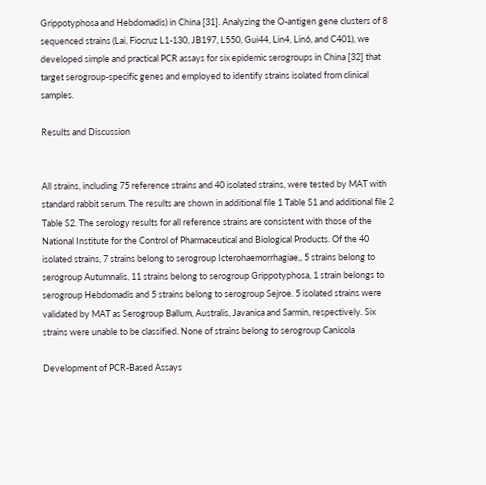Grippotyphosa and Hebdomadis) in China [31]. Analyzing the O-antigen gene clusters of 8 sequenced strains (Lai, Fiocruz L1-130, JB197, L550, Gui44, Lin4, Lin6, and C401), we developed simple and practical PCR assays for six epidemic serogroups in China [32] that target serogroup-specific genes and employed to identify strains isolated from clinical samples.

Results and Discussion


All strains, including 75 reference strains and 40 isolated strains, were tested by MAT with standard rabbit serum. The results are shown in additional file 1 Table S1 and additional file 2 Table S2. The serology results for all reference strains are consistent with those of the National Institute for the Control of Pharmaceutical and Biological Products. Of the 40 isolated strains, 7 strains belong to serogroup Icterohaemorrhagiae,, 5 strains belong to serogroup Autumnalis, 11 strains belong to serogroup Grippotyphosa, 1 strain belongs to serogroup Hebdomadis and 5 strains belong to serogroup Sejroe. 5 isolated strains were validated by MAT as Serogroup Ballum, Australis, Javanica and Sarmin, respectively. Six strains were unable to be classified. None of strains belong to serogroup Canicola

Development of PCR-Based Assays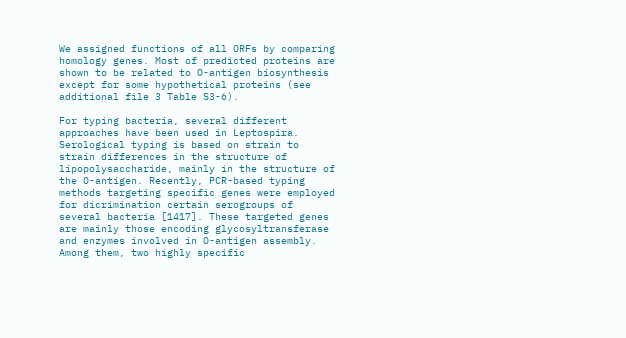We assigned functions of all ORFs by comparing homology genes. Most of predicted proteins are shown to be related to O-antigen biosynthesis except for some hypothetical proteins (see additional file 3 Table S3-6).

For typing bacteria, several different approaches have been used in Leptospira. Serological typing is based on strain to strain differences in the structure of lipopolysaccharide, mainly in the structure of the O-antigen. Recently, PCR-based typing methods targeting specific genes were employed for dicrimination certain serogroups of several bacteria [1417]. These targeted genes are mainly those encoding glycosyltransferase and enzymes involved in O-antigen assembly. Among them, two highly specific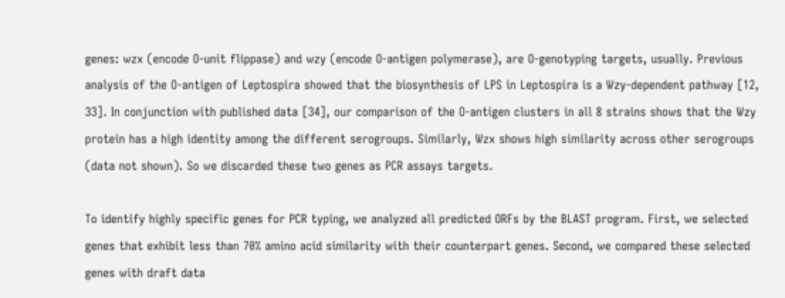genes: wzx (encode O-unit flippase) and wzy (encode O-antigen polymerase), are O-genotyping targets, usually. Previous analysis of the O-antigen of Leptospira showed that the biosynthesis of LPS in Leptospira is a Wzy-dependent pathway [12, 33]. In conjunction with published data [34], our comparison of the O-antigen clusters in all 8 strains shows that the Wzy protein has a high identity among the different serogroups. Similarly, Wzx shows high similarity across other serogroups (data not shown). So we discarded these two genes as PCR assays targets.

To identify highly specific genes for PCR typing, we analyzed all predicted ORFs by the BLAST program. First, we selected genes that exhibit less than 70% amino acid similarity with their counterpart genes. Second, we compared these selected genes with draft data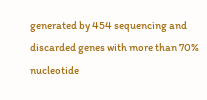generated by 454 sequencing and discarded genes with more than 70% nucleotide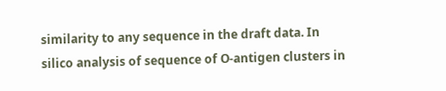similarity to any sequence in the draft data. In silico analysis of sequence of O-antigen clusters in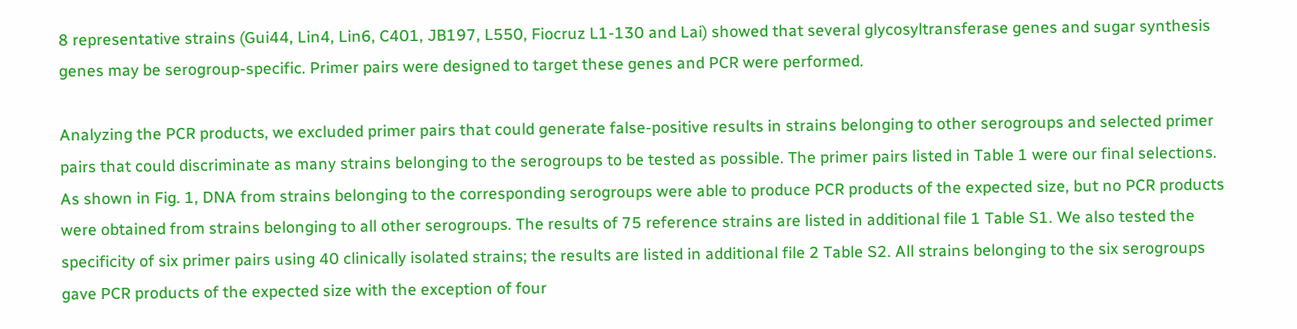8 representative strains (Gui44, Lin4, Lin6, C401, JB197, L550, Fiocruz L1-130 and Lai) showed that several glycosyltransferase genes and sugar synthesis genes may be serogroup-specific. Primer pairs were designed to target these genes and PCR were performed.

Analyzing the PCR products, we excluded primer pairs that could generate false-positive results in strains belonging to other serogroups and selected primer pairs that could discriminate as many strains belonging to the serogroups to be tested as possible. The primer pairs listed in Table 1 were our final selections. As shown in Fig. 1, DNA from strains belonging to the corresponding serogroups were able to produce PCR products of the expected size, but no PCR products were obtained from strains belonging to all other serogroups. The results of 75 reference strains are listed in additional file 1 Table S1. We also tested the specificity of six primer pairs using 40 clinically isolated strains; the results are listed in additional file 2 Table S2. All strains belonging to the six serogroups gave PCR products of the expected size with the exception of four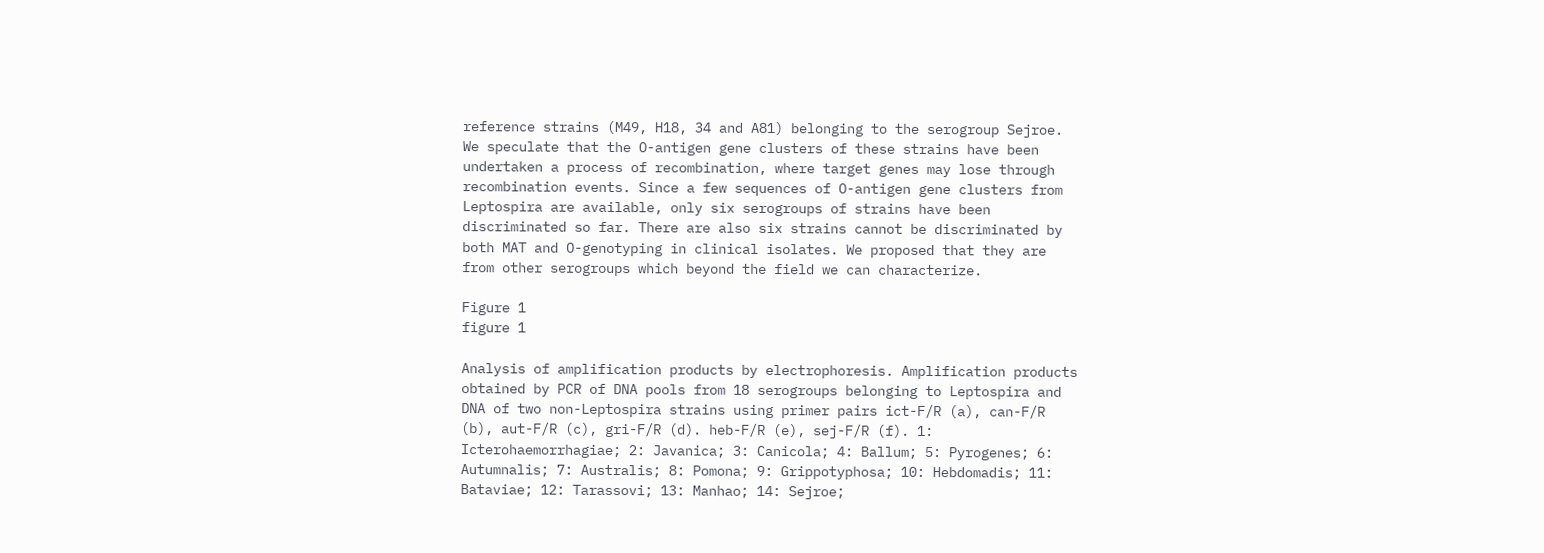reference strains (M49, H18, 34 and A81) belonging to the serogroup Sejroe. We speculate that the O-antigen gene clusters of these strains have been undertaken a process of recombination, where target genes may lose through recombination events. Since a few sequences of O-antigen gene clusters from Leptospira are available, only six serogroups of strains have been discriminated so far. There are also six strains cannot be discriminated by both MAT and O-genotyping in clinical isolates. We proposed that they are from other serogroups which beyond the field we can characterize.

Figure 1
figure 1

Analysis of amplification products by electrophoresis. Amplification products obtained by PCR of DNA pools from 18 serogroups belonging to Leptospira and DNA of two non-Leptospira strains using primer pairs ict-F/R (a), can-F/R (b), aut-F/R (c), gri-F/R (d). heb-F/R (e), sej-F/R (f). 1: Icterohaemorrhagiae; 2: Javanica; 3: Canicola; 4: Ballum; 5: Pyrogenes; 6: Autumnalis; 7: Australis; 8: Pomona; 9: Grippotyphosa; 10: Hebdomadis; 11: Bataviae; 12: Tarassovi; 13: Manhao; 14: Sejroe;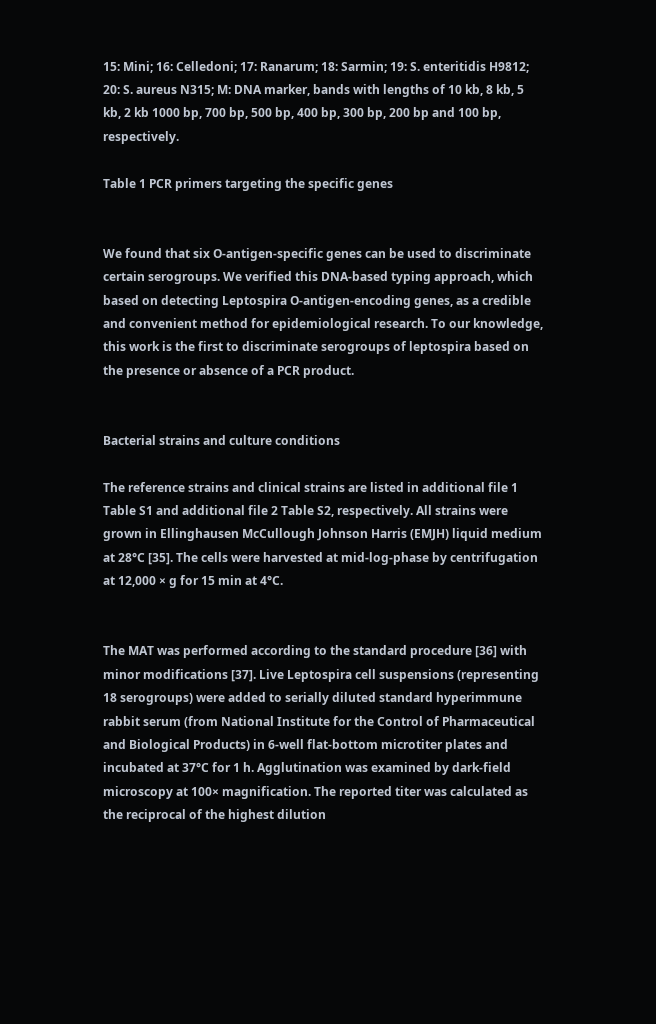15: Mini; 16: Celledoni; 17: Ranarum; 18: Sarmin; 19: S. enteritidis H9812; 20: S. aureus N315; M: DNA marker, bands with lengths of 10 kb, 8 kb, 5 kb, 2 kb 1000 bp, 700 bp, 500 bp, 400 bp, 300 bp, 200 bp and 100 bp, respectively.

Table 1 PCR primers targeting the specific genes


We found that six O-antigen-specific genes can be used to discriminate certain serogroups. We verified this DNA-based typing approach, which based on detecting Leptospira O-antigen-encoding genes, as a credible and convenient method for epidemiological research. To our knowledge, this work is the first to discriminate serogroups of leptospira based on the presence or absence of a PCR product.


Bacterial strains and culture conditions

The reference strains and clinical strains are listed in additional file 1 Table S1 and additional file 2 Table S2, respectively. All strains were grown in Ellinghausen McCullough Johnson Harris (EMJH) liquid medium at 28°C [35]. The cells were harvested at mid-log-phase by centrifugation at 12,000 × g for 15 min at 4°C.


The MAT was performed according to the standard procedure [36] with minor modifications [37]. Live Leptospira cell suspensions (representing 18 serogroups) were added to serially diluted standard hyperimmune rabbit serum (from National Institute for the Control of Pharmaceutical and Biological Products) in 6-well flat-bottom microtiter plates and incubated at 37°C for 1 h. Agglutination was examined by dark-field microscopy at 100× magnification. The reported titer was calculated as the reciprocal of the highest dilution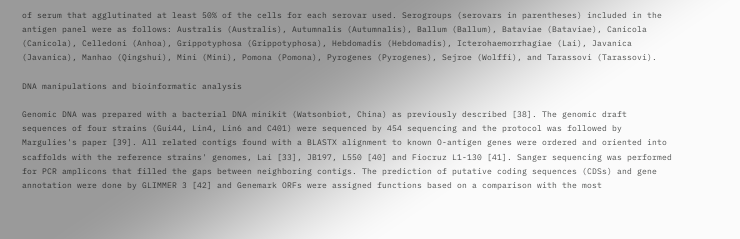of serum that agglutinated at least 50% of the cells for each serovar used. Serogroups (serovars in parentheses) included in the antigen panel were as follows: Australis (Australis), Autumnalis (Autumnalis), Ballum (Ballum), Bataviae (Bataviae), Canicola (Canicola), Celledoni (Anhoa), Grippotyphosa (Grippotyphosa), Hebdomadis (Hebdomadis), Icterohaemorrhagiae (Lai), Javanica (Javanica), Manhao (Qingshui), Mini (Mini), Pomona (Pomona), Pyrogenes (Pyrogenes), Sejroe (Wolffi), and Tarassovi (Tarassovi).

DNA manipulations and bioinformatic analysis

Genomic DNA was prepared with a bacterial DNA minikit (Watsonbiot, China) as previously described [38]. The genomic draft sequences of four strains (Gui44, Lin4, Lin6 and C401) were sequenced by 454 sequencing and the protocol was followed by Margulies's paper [39]. All related contigs found with a BLASTX alignment to known O-antigen genes were ordered and oriented into scaffolds with the reference strains' genomes, Lai [33], JB197, L550 [40] and Fiocruz L1-130 [41]. Sanger sequencing was performed for PCR amplicons that filled the gaps between neighboring contigs. The prediction of putative coding sequences (CDSs) and gene annotation were done by GLIMMER 3 [42] and Genemark ORFs were assigned functions based on a comparison with the most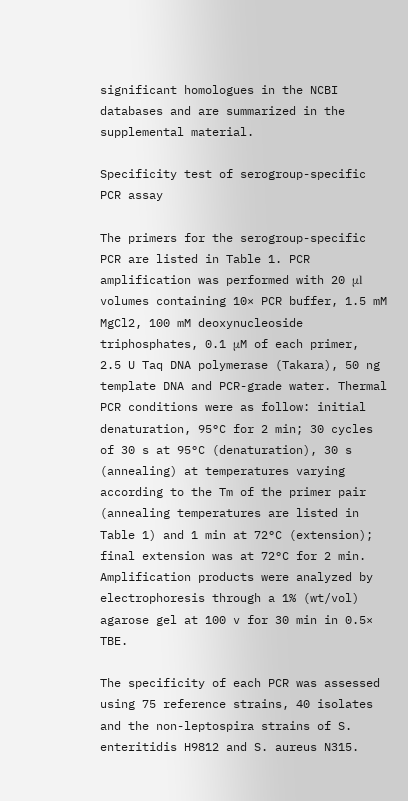significant homologues in the NCBI databases and are summarized in the supplemental material.

Specificity test of serogroup-specific PCR assay

The primers for the serogroup-specific PCR are listed in Table 1. PCR amplification was performed with 20 μl volumes containing 10× PCR buffer, 1.5 mM MgCl2, 100 mM deoxynucleoside triphosphates, 0.1 μM of each primer, 2.5 U Taq DNA polymerase (Takara), 50 ng template DNA and PCR-grade water. Thermal PCR conditions were as follow: initial denaturation, 95°C for 2 min; 30 cycles of 30 s at 95°C (denaturation), 30 s (annealing) at temperatures varying according to the Tm of the primer pair (annealing temperatures are listed in Table 1) and 1 min at 72°C (extension); final extension was at 72°C for 2 min. Amplification products were analyzed by electrophoresis through a 1% (wt/vol) agarose gel at 100 v for 30 min in 0.5× TBE.

The specificity of each PCR was assessed using 75 reference strains, 40 isolates and the non-leptospira strains of S. enteritidis H9812 and S. aureus N315.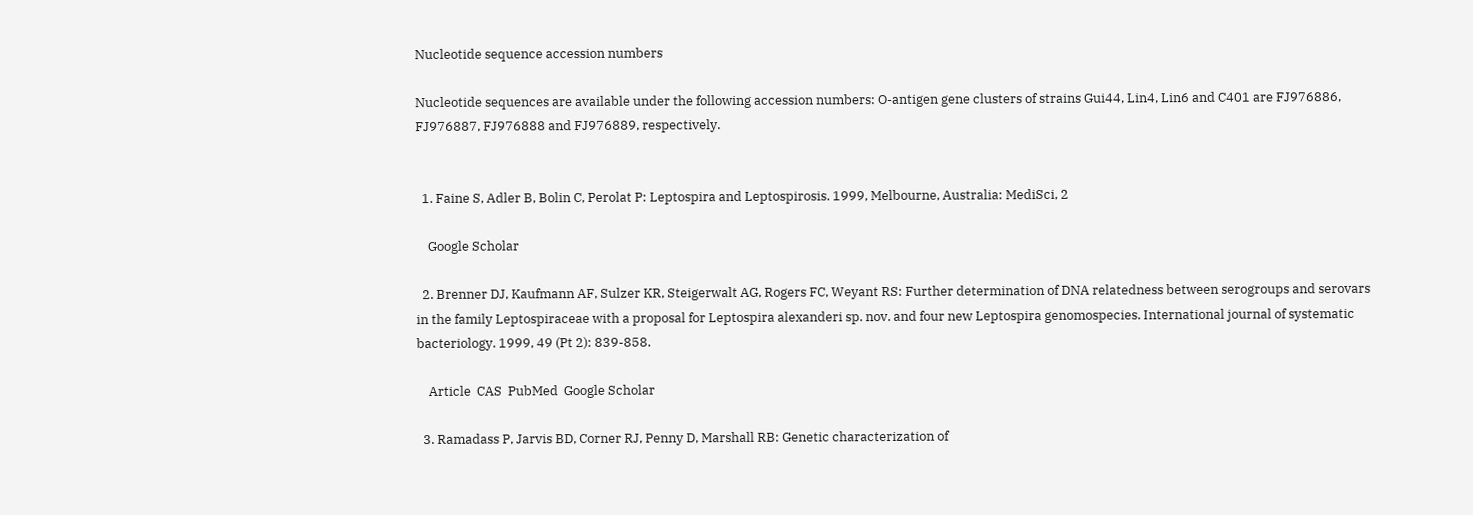Nucleotide sequence accession numbers

Nucleotide sequences are available under the following accession numbers: O-antigen gene clusters of strains Gui44, Lin4, Lin6 and C401 are FJ976886, FJ976887, FJ976888 and FJ976889, respectively.


  1. Faine S, Adler B, Bolin C, Perolat P: Leptospira and Leptospirosis. 1999, Melbourne, Australia: MediSci, 2

    Google Scholar

  2. Brenner DJ, Kaufmann AF, Sulzer KR, Steigerwalt AG, Rogers FC, Weyant RS: Further determination of DNA relatedness between serogroups and serovars in the family Leptospiraceae with a proposal for Leptospira alexanderi sp. nov. and four new Leptospira genomospecies. International journal of systematic bacteriology. 1999, 49 (Pt 2): 839-858.

    Article  CAS  PubMed  Google Scholar

  3. Ramadass P, Jarvis BD, Corner RJ, Penny D, Marshall RB: Genetic characterization of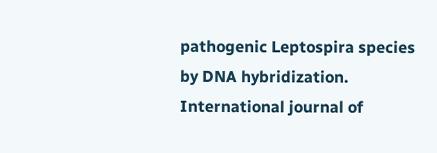pathogenic Leptospira species by DNA hybridization. International journal of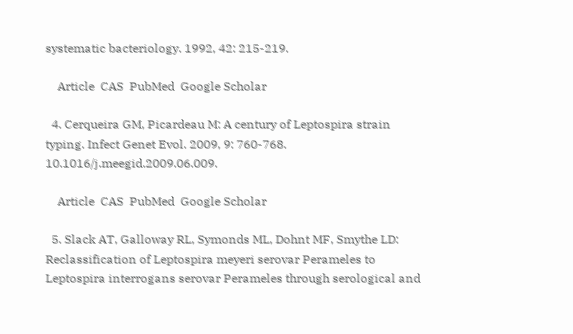systematic bacteriology. 1992, 42: 215-219.

    Article  CAS  PubMed  Google Scholar

  4. Cerqueira GM, Picardeau M: A century of Leptospira strain typing. Infect Genet Evol. 2009, 9: 760-768. 10.1016/j.meegid.2009.06.009.

    Article  CAS  PubMed  Google Scholar

  5. Slack AT, Galloway RL, Symonds ML, Dohnt MF, Smythe LD: Reclassification of Leptospira meyeri serovar Perameles to Leptospira interrogans serovar Perameles through serological and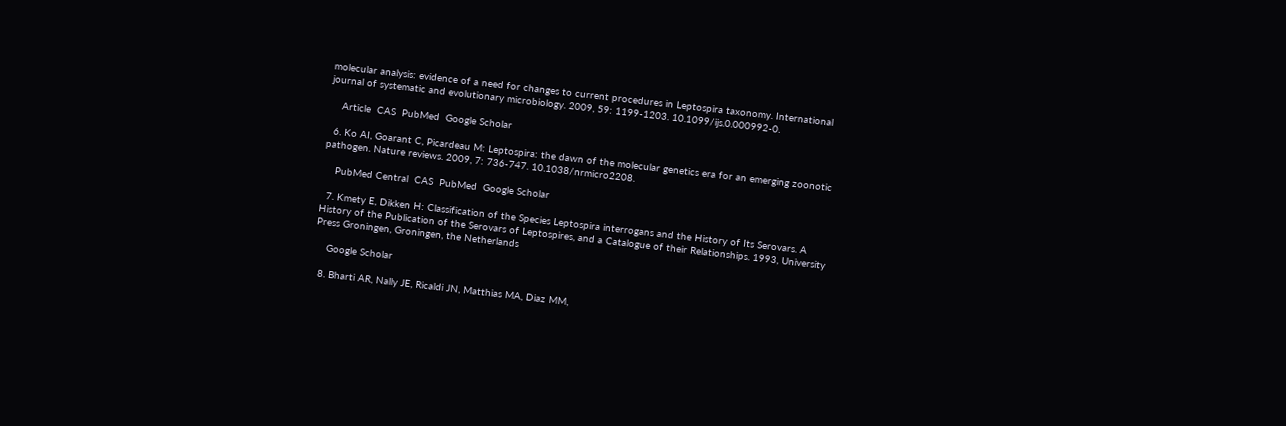molecular analysis: evidence of a need for changes to current procedures in Leptospira taxonomy. International journal of systematic and evolutionary microbiology. 2009, 59: 1199-1203. 10.1099/ijs.0.000992-0.

    Article  CAS  PubMed  Google Scholar

  6. Ko AI, Goarant C, Picardeau M: Leptospira: the dawn of the molecular genetics era for an emerging zoonotic pathogen. Nature reviews. 2009, 7: 736-747. 10.1038/nrmicro2208.

    PubMed Central  CAS  PubMed  Google Scholar

  7. Kmety E, Dikken H: Classification of the Species Leptospira interrogans and the History of Its Serovars. A History of the Publication of the Serovars of Leptospires, and a Catalogue of their Relationships. 1993, University Press Groningen, Groningen, the Netherlands

    Google Scholar

  8. Bharti AR, Nally JE, Ricaldi JN, Matthias MA, Diaz MM,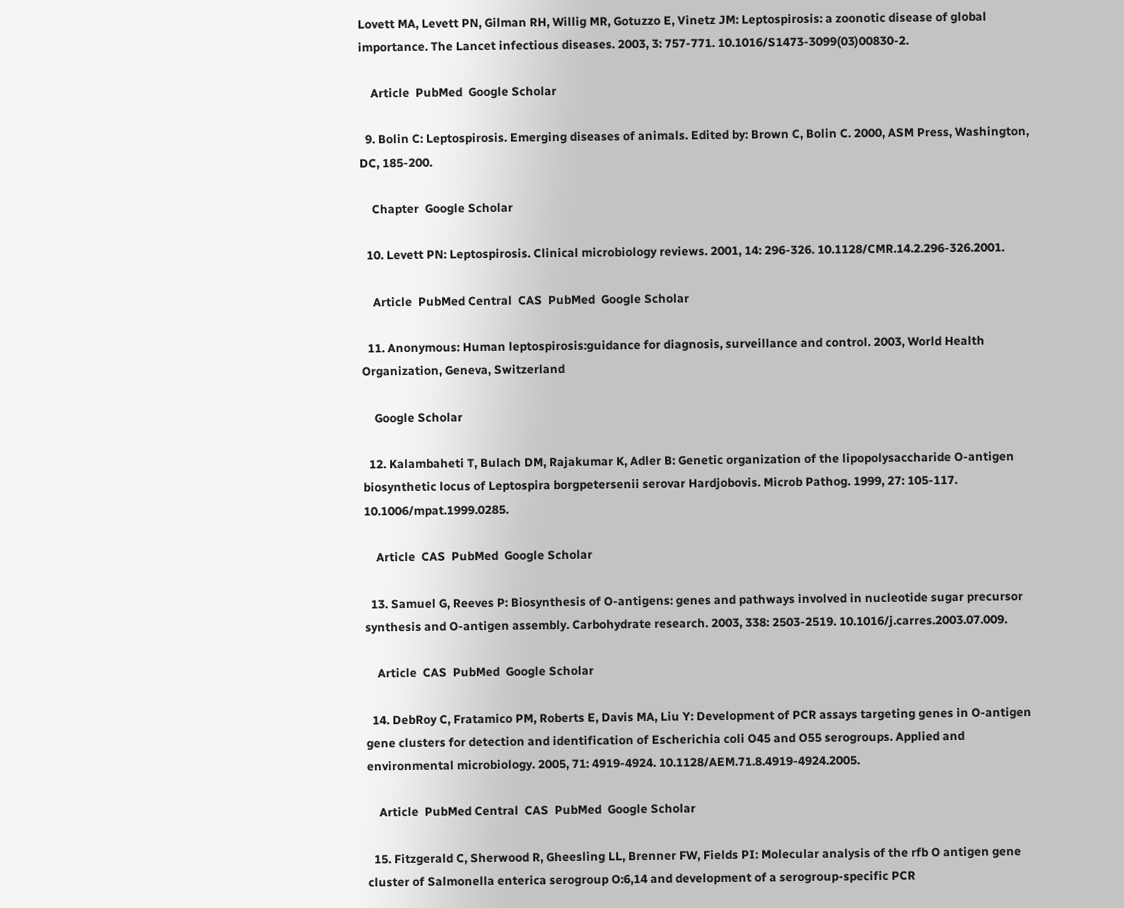Lovett MA, Levett PN, Gilman RH, Willig MR, Gotuzzo E, Vinetz JM: Leptospirosis: a zoonotic disease of global importance. The Lancet infectious diseases. 2003, 3: 757-771. 10.1016/S1473-3099(03)00830-2.

    Article  PubMed  Google Scholar

  9. Bolin C: Leptospirosis. Emerging diseases of animals. Edited by: Brown C, Bolin C. 2000, ASM Press, Washington, DC, 185-200.

    Chapter  Google Scholar

  10. Levett PN: Leptospirosis. Clinical microbiology reviews. 2001, 14: 296-326. 10.1128/CMR.14.2.296-326.2001.

    Article  PubMed Central  CAS  PubMed  Google Scholar

  11. Anonymous: Human leptospirosis:guidance for diagnosis, surveillance and control. 2003, World Health Organization, Geneva, Switzerland

    Google Scholar

  12. Kalambaheti T, Bulach DM, Rajakumar K, Adler B: Genetic organization of the lipopolysaccharide O-antigen biosynthetic locus of Leptospira borgpetersenii serovar Hardjobovis. Microb Pathog. 1999, 27: 105-117. 10.1006/mpat.1999.0285.

    Article  CAS  PubMed  Google Scholar

  13. Samuel G, Reeves P: Biosynthesis of O-antigens: genes and pathways involved in nucleotide sugar precursor synthesis and O-antigen assembly. Carbohydrate research. 2003, 338: 2503-2519. 10.1016/j.carres.2003.07.009.

    Article  CAS  PubMed  Google Scholar

  14. DebRoy C, Fratamico PM, Roberts E, Davis MA, Liu Y: Development of PCR assays targeting genes in O-antigen gene clusters for detection and identification of Escherichia coli O45 and O55 serogroups. Applied and environmental microbiology. 2005, 71: 4919-4924. 10.1128/AEM.71.8.4919-4924.2005.

    Article  PubMed Central  CAS  PubMed  Google Scholar

  15. Fitzgerald C, Sherwood R, Gheesling LL, Brenner FW, Fields PI: Molecular analysis of the rfb O antigen gene cluster of Salmonella enterica serogroup O:6,14 and development of a serogroup-specific PCR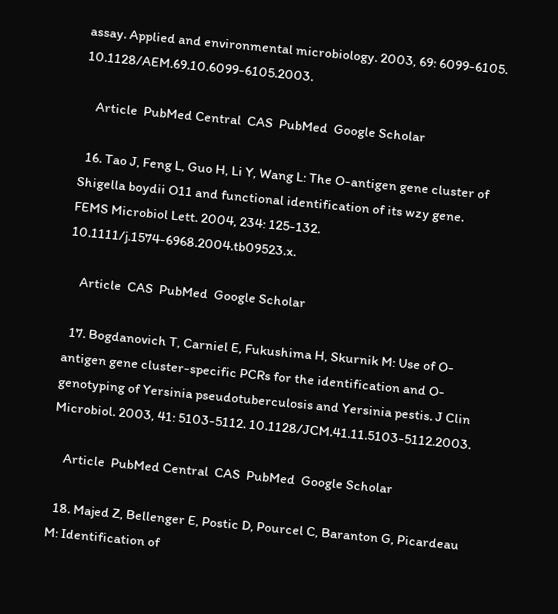assay. Applied and environmental microbiology. 2003, 69: 6099-6105. 10.1128/AEM.69.10.6099-6105.2003.

    Article  PubMed Central  CAS  PubMed  Google Scholar

  16. Tao J, Feng L, Guo H, Li Y, Wang L: The O-antigen gene cluster of Shigella boydii O11 and functional identification of its wzy gene. FEMS Microbiol Lett. 2004, 234: 125-132. 10.1111/j.1574-6968.2004.tb09523.x.

    Article  CAS  PubMed  Google Scholar

  17. Bogdanovich T, Carniel E, Fukushima H, Skurnik M: Use of O-antigen gene cluster-specific PCRs for the identification and O-genotyping of Yersinia pseudotuberculosis and Yersinia pestis. J Clin Microbiol. 2003, 41: 5103-5112. 10.1128/JCM.41.11.5103-5112.2003.

    Article  PubMed Central  CAS  PubMed  Google Scholar

  18. Majed Z, Bellenger E, Postic D, Pourcel C, Baranton G, Picardeau M: Identification of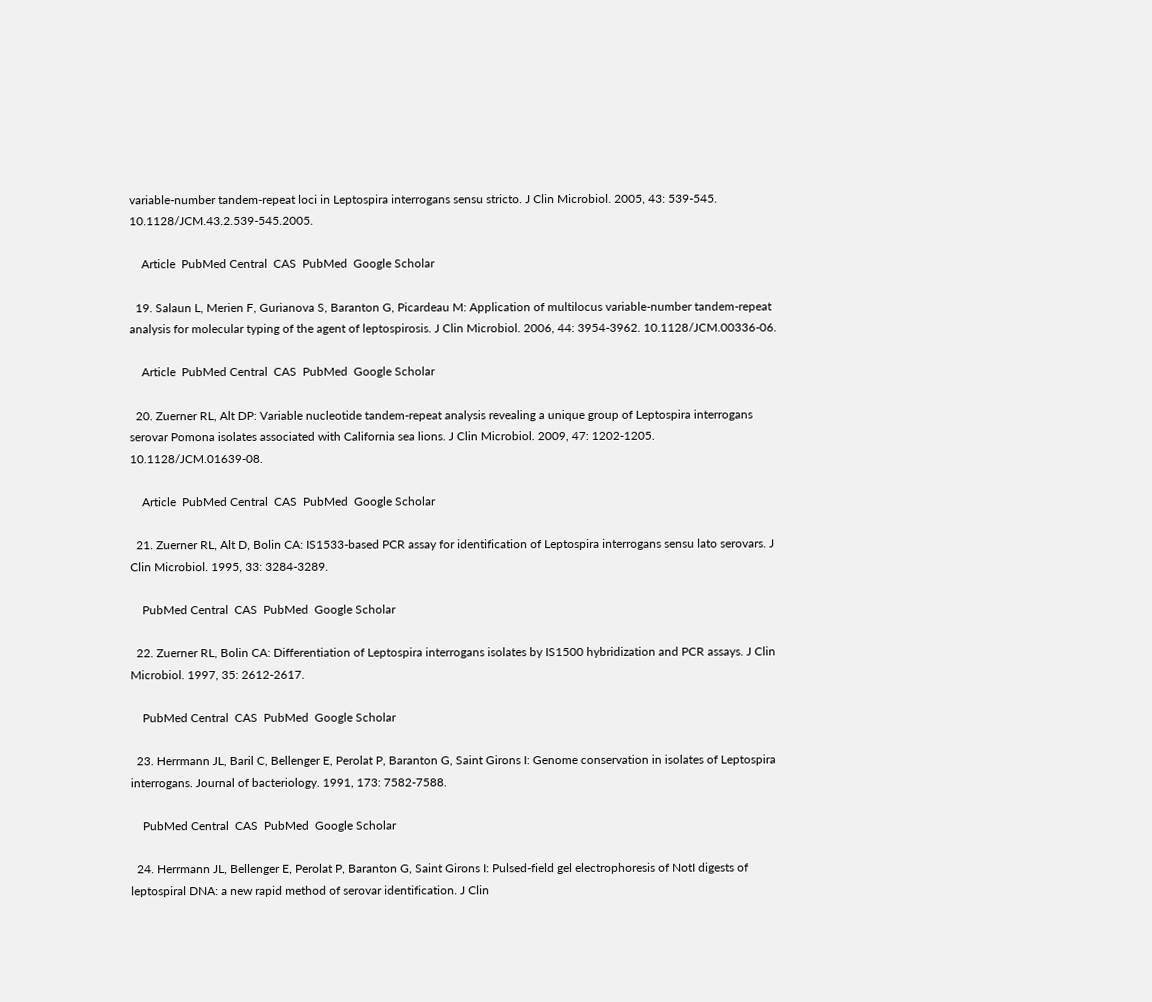variable-number tandem-repeat loci in Leptospira interrogans sensu stricto. J Clin Microbiol. 2005, 43: 539-545. 10.1128/JCM.43.2.539-545.2005.

    Article  PubMed Central  CAS  PubMed  Google Scholar

  19. Salaun L, Merien F, Gurianova S, Baranton G, Picardeau M: Application of multilocus variable-number tandem-repeat analysis for molecular typing of the agent of leptospirosis. J Clin Microbiol. 2006, 44: 3954-3962. 10.1128/JCM.00336-06.

    Article  PubMed Central  CAS  PubMed  Google Scholar

  20. Zuerner RL, Alt DP: Variable nucleotide tandem-repeat analysis revealing a unique group of Leptospira interrogans serovar Pomona isolates associated with California sea lions. J Clin Microbiol. 2009, 47: 1202-1205. 10.1128/JCM.01639-08.

    Article  PubMed Central  CAS  PubMed  Google Scholar

  21. Zuerner RL, Alt D, Bolin CA: IS1533-based PCR assay for identification of Leptospira interrogans sensu lato serovars. J Clin Microbiol. 1995, 33: 3284-3289.

    PubMed Central  CAS  PubMed  Google Scholar

  22. Zuerner RL, Bolin CA: Differentiation of Leptospira interrogans isolates by IS1500 hybridization and PCR assays. J Clin Microbiol. 1997, 35: 2612-2617.

    PubMed Central  CAS  PubMed  Google Scholar

  23. Herrmann JL, Baril C, Bellenger E, Perolat P, Baranton G, Saint Girons I: Genome conservation in isolates of Leptospira interrogans. Journal of bacteriology. 1991, 173: 7582-7588.

    PubMed Central  CAS  PubMed  Google Scholar

  24. Herrmann JL, Bellenger E, Perolat P, Baranton G, Saint Girons I: Pulsed-field gel electrophoresis of NotI digests of leptospiral DNA: a new rapid method of serovar identification. J Clin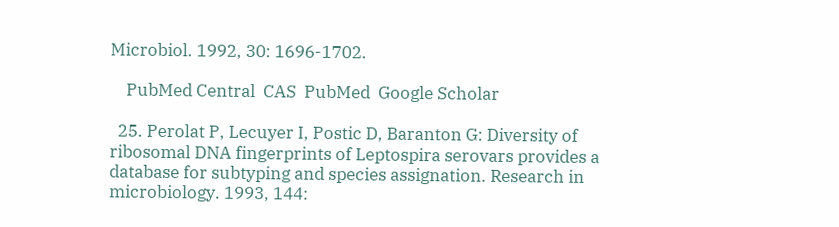Microbiol. 1992, 30: 1696-1702.

    PubMed Central  CAS  PubMed  Google Scholar

  25. Perolat P, Lecuyer I, Postic D, Baranton G: Diversity of ribosomal DNA fingerprints of Leptospira serovars provides a database for subtyping and species assignation. Research in microbiology. 1993, 144: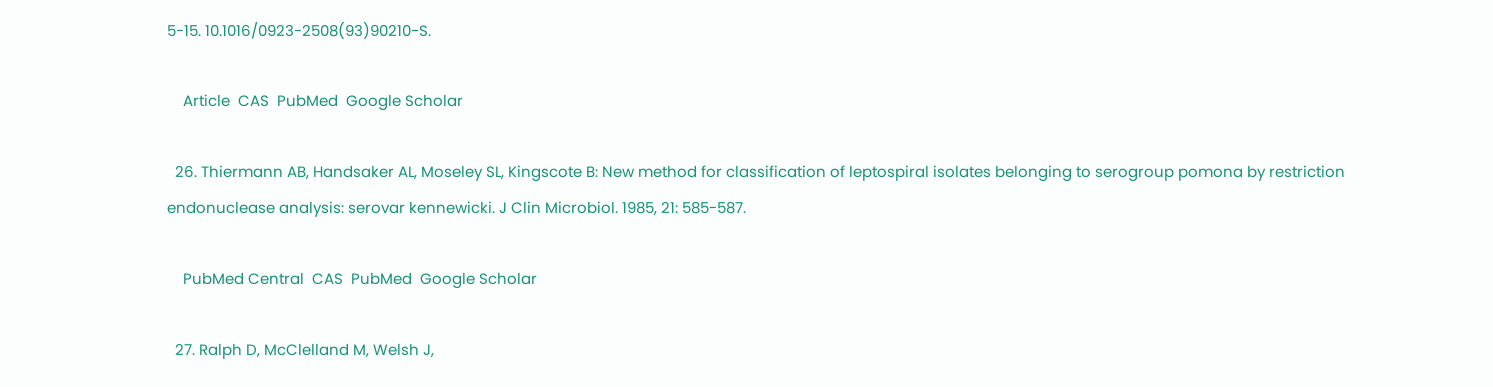5-15. 10.1016/0923-2508(93)90210-S.

    Article  CAS  PubMed  Google Scholar

  26. Thiermann AB, Handsaker AL, Moseley SL, Kingscote B: New method for classification of leptospiral isolates belonging to serogroup pomona by restriction endonuclease analysis: serovar kennewicki. J Clin Microbiol. 1985, 21: 585-587.

    PubMed Central  CAS  PubMed  Google Scholar

  27. Ralph D, McClelland M, Welsh J,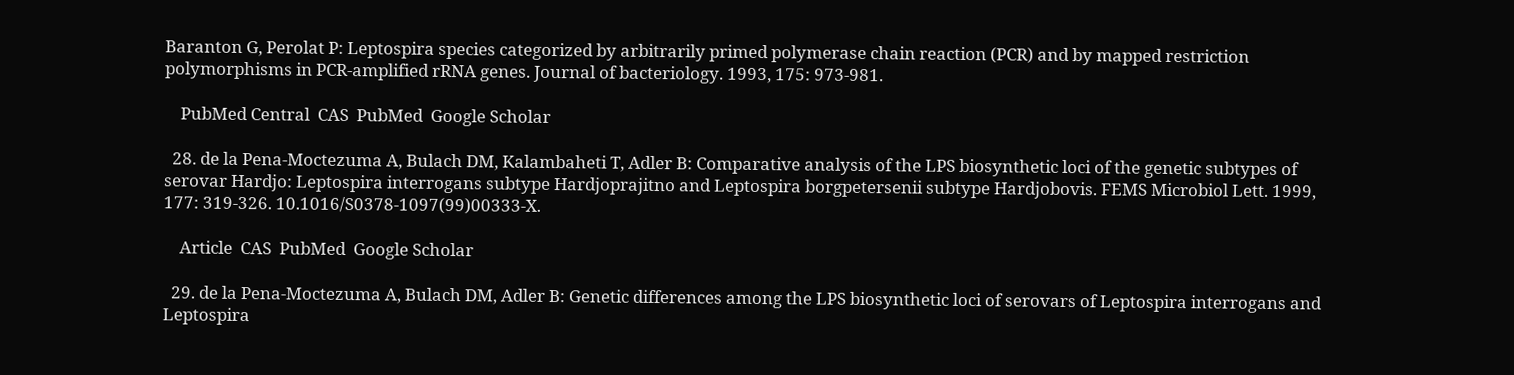Baranton G, Perolat P: Leptospira species categorized by arbitrarily primed polymerase chain reaction (PCR) and by mapped restriction polymorphisms in PCR-amplified rRNA genes. Journal of bacteriology. 1993, 175: 973-981.

    PubMed Central  CAS  PubMed  Google Scholar

  28. de la Pena-Moctezuma A, Bulach DM, Kalambaheti T, Adler B: Comparative analysis of the LPS biosynthetic loci of the genetic subtypes of serovar Hardjo: Leptospira interrogans subtype Hardjoprajitno and Leptospira borgpetersenii subtype Hardjobovis. FEMS Microbiol Lett. 1999, 177: 319-326. 10.1016/S0378-1097(99)00333-X.

    Article  CAS  PubMed  Google Scholar

  29. de la Pena-Moctezuma A, Bulach DM, Adler B: Genetic differences among the LPS biosynthetic loci of serovars of Leptospira interrogans and Leptospira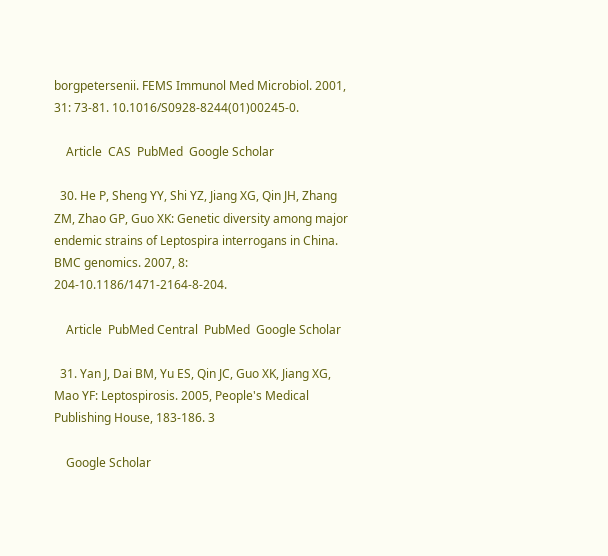borgpetersenii. FEMS Immunol Med Microbiol. 2001, 31: 73-81. 10.1016/S0928-8244(01)00245-0.

    Article  CAS  PubMed  Google Scholar

  30. He P, Sheng YY, Shi YZ, Jiang XG, Qin JH, Zhang ZM, Zhao GP, Guo XK: Genetic diversity among major endemic strains of Leptospira interrogans in China. BMC genomics. 2007, 8: 204-10.1186/1471-2164-8-204.

    Article  PubMed Central  PubMed  Google Scholar

  31. Yan J, Dai BM, Yu ES, Qin JC, Guo XK, Jiang XG, Mao YF: Leptospirosis. 2005, People's Medical Publishing House, 183-186. 3

    Google Scholar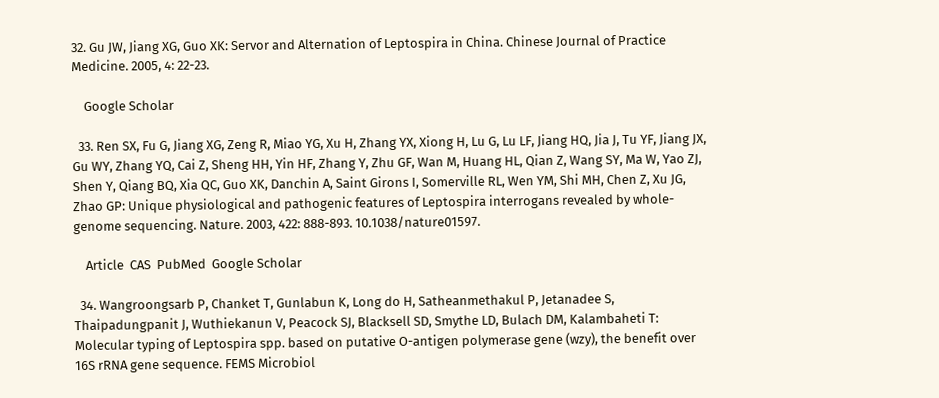32. Gu JW, Jiang XG, Guo XK: Servor and Alternation of Leptospira in China. Chinese Journal of Practice Medicine. 2005, 4: 22-23.

    Google Scholar

  33. Ren SX, Fu G, Jiang XG, Zeng R, Miao YG, Xu H, Zhang YX, Xiong H, Lu G, Lu LF, Jiang HQ, Jia J, Tu YF, Jiang JX, Gu WY, Zhang YQ, Cai Z, Sheng HH, Yin HF, Zhang Y, Zhu GF, Wan M, Huang HL, Qian Z, Wang SY, Ma W, Yao ZJ, Shen Y, Qiang BQ, Xia QC, Guo XK, Danchin A, Saint Girons I, Somerville RL, Wen YM, Shi MH, Chen Z, Xu JG, Zhao GP: Unique physiological and pathogenic features of Leptospira interrogans revealed by whole-genome sequencing. Nature. 2003, 422: 888-893. 10.1038/nature01597.

    Article  CAS  PubMed  Google Scholar

  34. Wangroongsarb P, Chanket T, Gunlabun K, Long do H, Satheanmethakul P, Jetanadee S, Thaipadungpanit J, Wuthiekanun V, Peacock SJ, Blacksell SD, Smythe LD, Bulach DM, Kalambaheti T: Molecular typing of Leptospira spp. based on putative O-antigen polymerase gene (wzy), the benefit over 16S rRNA gene sequence. FEMS Microbiol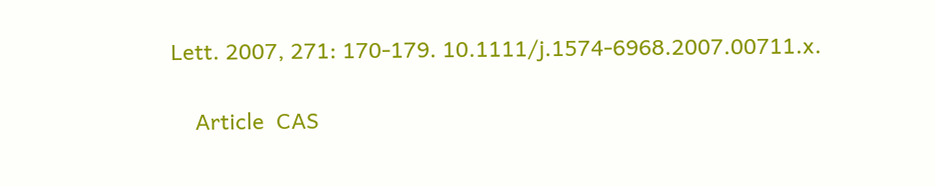Lett. 2007, 271: 170-179. 10.1111/j.1574-6968.2007.00711.x.

    Article  CAS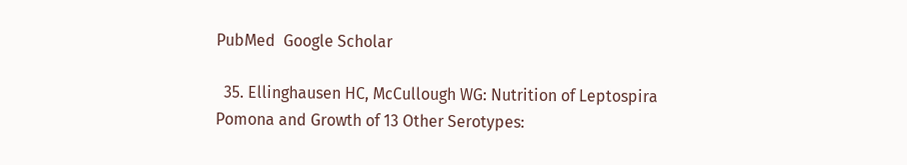PubMed  Google Scholar

  35. Ellinghausen HC, McCullough WG: Nutrition of Leptospira Pomona and Growth of 13 Other Serotypes: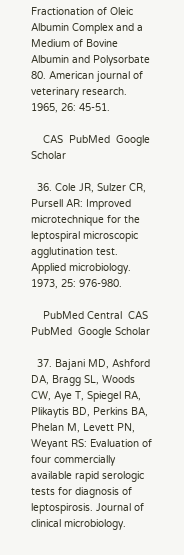Fractionation of Oleic Albumin Complex and a Medium of Bovine Albumin and Polysorbate 80. American journal of veterinary research. 1965, 26: 45-51.

    CAS  PubMed  Google Scholar

  36. Cole JR, Sulzer CR, Pursell AR: Improved microtechnique for the leptospiral microscopic agglutination test. Applied microbiology. 1973, 25: 976-980.

    PubMed Central  CAS  PubMed  Google Scholar

  37. Bajani MD, Ashford DA, Bragg SL, Woods CW, Aye T, Spiegel RA, Plikaytis BD, Perkins BA, Phelan M, Levett PN, Weyant RS: Evaluation of four commercially available rapid serologic tests for diagnosis of leptospirosis. Journal of clinical microbiology.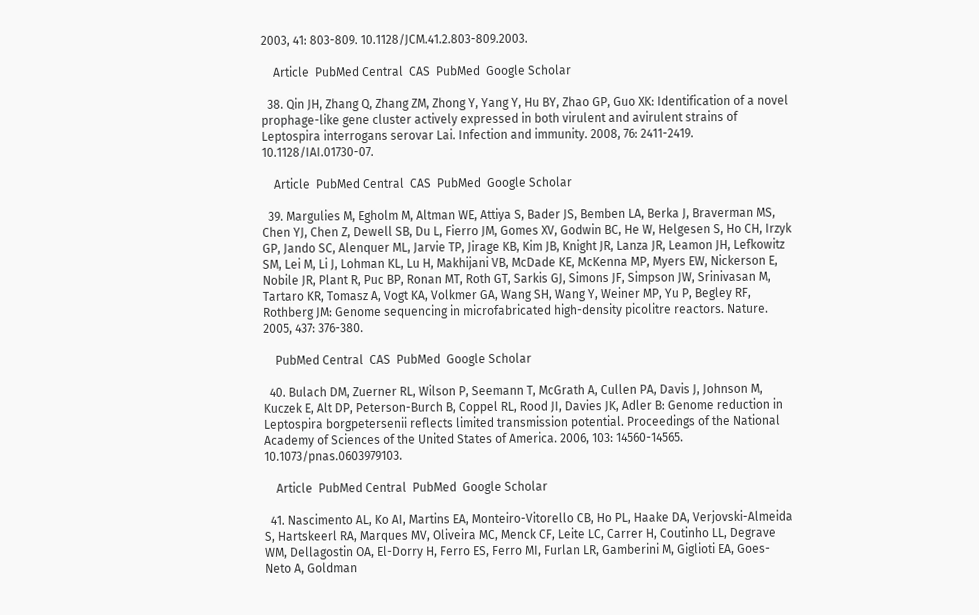2003, 41: 803-809. 10.1128/JCM.41.2.803-809.2003.

    Article  PubMed Central  CAS  PubMed  Google Scholar

  38. Qin JH, Zhang Q, Zhang ZM, Zhong Y, Yang Y, Hu BY, Zhao GP, Guo XK: Identification of a novel prophage-like gene cluster actively expressed in both virulent and avirulent strains of Leptospira interrogans serovar Lai. Infection and immunity. 2008, 76: 2411-2419. 10.1128/IAI.01730-07.

    Article  PubMed Central  CAS  PubMed  Google Scholar

  39. Margulies M, Egholm M, Altman WE, Attiya S, Bader JS, Bemben LA, Berka J, Braverman MS, Chen YJ, Chen Z, Dewell SB, Du L, Fierro JM, Gomes XV, Godwin BC, He W, Helgesen S, Ho CH, Irzyk GP, Jando SC, Alenquer ML, Jarvie TP, Jirage KB, Kim JB, Knight JR, Lanza JR, Leamon JH, Lefkowitz SM, Lei M, Li J, Lohman KL, Lu H, Makhijani VB, McDade KE, McKenna MP, Myers EW, Nickerson E, Nobile JR, Plant R, Puc BP, Ronan MT, Roth GT, Sarkis GJ, Simons JF, Simpson JW, Srinivasan M, Tartaro KR, Tomasz A, Vogt KA, Volkmer GA, Wang SH, Wang Y, Weiner MP, Yu P, Begley RF, Rothberg JM: Genome sequencing in microfabricated high-density picolitre reactors. Nature. 2005, 437: 376-380.

    PubMed Central  CAS  PubMed  Google Scholar

  40. Bulach DM, Zuerner RL, Wilson P, Seemann T, McGrath A, Cullen PA, Davis J, Johnson M, Kuczek E, Alt DP, Peterson-Burch B, Coppel RL, Rood JI, Davies JK, Adler B: Genome reduction in Leptospira borgpetersenii reflects limited transmission potential. Proceedings of the National Academy of Sciences of the United States of America. 2006, 103: 14560-14565. 10.1073/pnas.0603979103.

    Article  PubMed Central  PubMed  Google Scholar

  41. Nascimento AL, Ko AI, Martins EA, Monteiro-Vitorello CB, Ho PL, Haake DA, Verjovski-Almeida S, Hartskeerl RA, Marques MV, Oliveira MC, Menck CF, Leite LC, Carrer H, Coutinho LL, Degrave WM, Dellagostin OA, El-Dorry H, Ferro ES, Ferro MI, Furlan LR, Gamberini M, Giglioti EA, Goes-Neto A, Goldman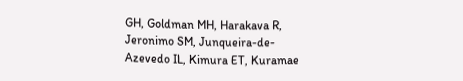GH, Goldman MH, Harakava R, Jeronimo SM, Junqueira-de-Azevedo IL, Kimura ET, Kuramae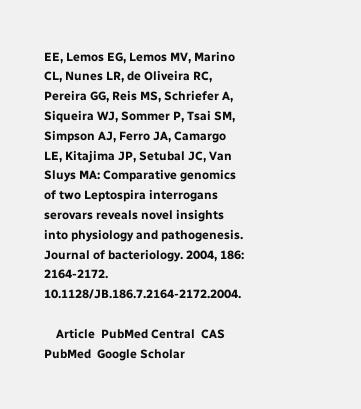EE, Lemos EG, Lemos MV, Marino CL, Nunes LR, de Oliveira RC, Pereira GG, Reis MS, Schriefer A, Siqueira WJ, Sommer P, Tsai SM, Simpson AJ, Ferro JA, Camargo LE, Kitajima JP, Setubal JC, Van Sluys MA: Comparative genomics of two Leptospira interrogans serovars reveals novel insights into physiology and pathogenesis. Journal of bacteriology. 2004, 186: 2164-2172. 10.1128/JB.186.7.2164-2172.2004.

    Article  PubMed Central  CAS  PubMed  Google Scholar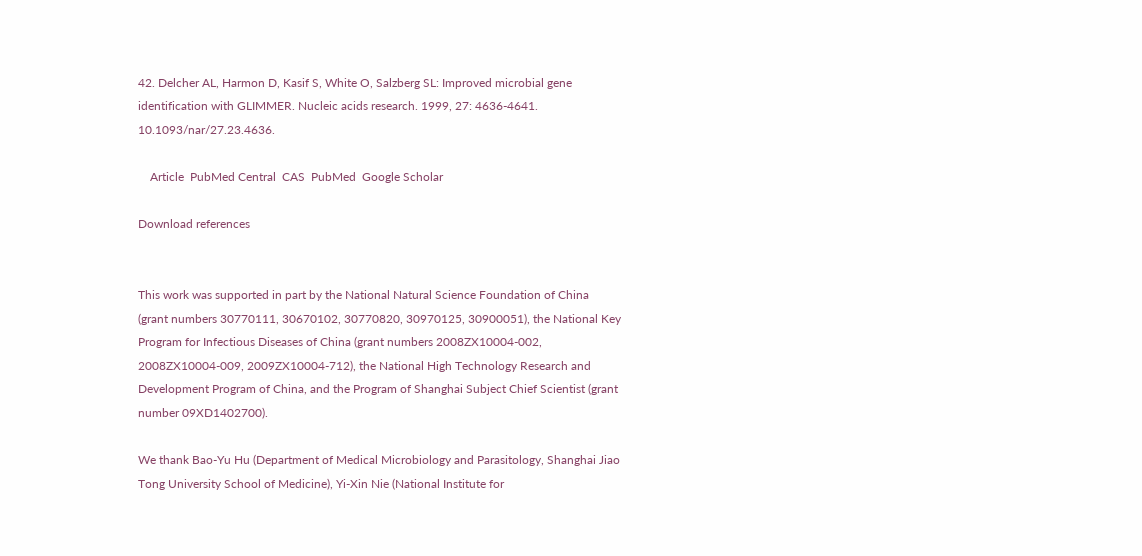42. Delcher AL, Harmon D, Kasif S, White O, Salzberg SL: Improved microbial gene identification with GLIMMER. Nucleic acids research. 1999, 27: 4636-4641. 10.1093/nar/27.23.4636.

    Article  PubMed Central  CAS  PubMed  Google Scholar

Download references


This work was supported in part by the National Natural Science Foundation of China (grant numbers 30770111, 30670102, 30770820, 30970125, 30900051), the National Key Program for Infectious Diseases of China (grant numbers 2008ZX10004-002, 2008ZX10004-009, 2009ZX10004-712), the National High Technology Research and Development Program of China, and the Program of Shanghai Subject Chief Scientist (grant number 09XD1402700).

We thank Bao-Yu Hu (Department of Medical Microbiology and Parasitology, Shanghai Jiao Tong University School of Medicine), Yi-Xin Nie (National Institute for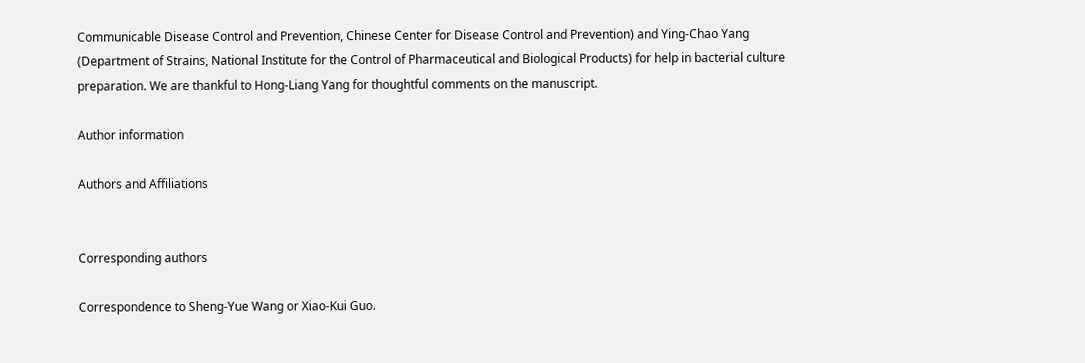Communicable Disease Control and Prevention, Chinese Center for Disease Control and Prevention) and Ying-Chao Yang (Department of Strains, National Institute for the Control of Pharmaceutical and Biological Products) for help in bacterial culture preparation. We are thankful to Hong-Liang Yang for thoughtful comments on the manuscript.

Author information

Authors and Affiliations


Corresponding authors

Correspondence to Sheng-Yue Wang or Xiao-Kui Guo.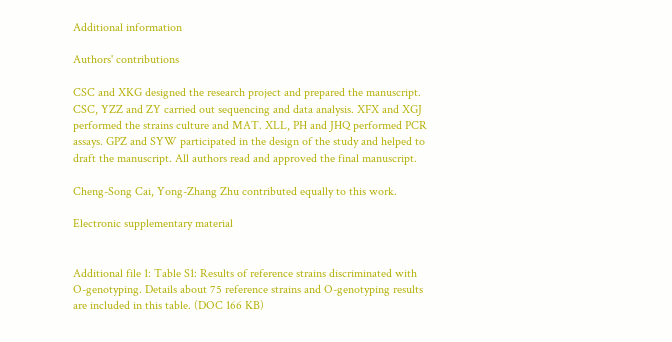Additional information

Authors' contributions

CSC and XKG designed the research project and prepared the manuscript. CSC, YZZ and ZY carried out sequencing and data analysis. XFX and XGJ performed the strains culture and MAT. XLL, PH and JHQ performed PCR assays. GPZ and SYW participated in the design of the study and helped to draft the manuscript. All authors read and approved the final manuscript.

Cheng-Song Cai, Yong-Zhang Zhu contributed equally to this work.

Electronic supplementary material


Additional file 1: Table S1: Results of reference strains discriminated with O-genotyping. Details about 75 reference strains and O-genotyping results are included in this table. (DOC 166 KB)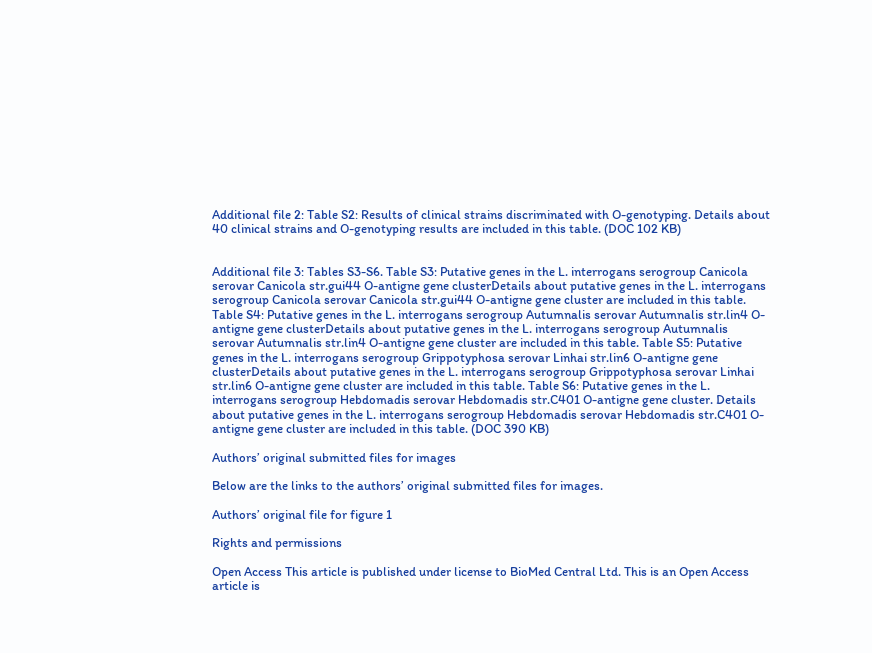Additional file 2: Table S2: Results of clinical strains discriminated with O-genotyping. Details about 40 clinical strains and O-genotyping results are included in this table. (DOC 102 KB)


Additional file 3: Tables S3-S6. Table S3: Putative genes in the L. interrogans serogroup Canicola serovar Canicola str.gui44 O-antigne gene clusterDetails about putative genes in the L. interrogans serogroup Canicola serovar Canicola str.gui44 O-antigne gene cluster are included in this table. Table S4: Putative genes in the L. interrogans serogroup Autumnalis serovar Autumnalis str.lin4 O-antigne gene clusterDetails about putative genes in the L. interrogans serogroup Autumnalis serovar Autumnalis str.lin4 O-antigne gene cluster are included in this table. Table S5: Putative genes in the L. interrogans serogroup Grippotyphosa serovar Linhai str.lin6 O-antigne gene clusterDetails about putative genes in the L. interrogans serogroup Grippotyphosa serovar Linhai str.lin6 O-antigne gene cluster are included in this table. Table S6: Putative genes in the L. interrogans serogroup Hebdomadis serovar Hebdomadis str.C401 O-antigne gene cluster. Details about putative genes in the L. interrogans serogroup Hebdomadis serovar Hebdomadis str.C401 O-antigne gene cluster are included in this table. (DOC 390 KB)

Authors’ original submitted files for images

Below are the links to the authors’ original submitted files for images.

Authors’ original file for figure 1

Rights and permissions

Open Access This article is published under license to BioMed Central Ltd. This is an Open Access article is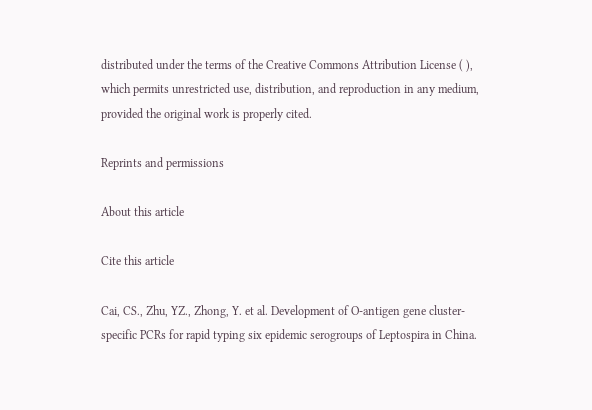distributed under the terms of the Creative Commons Attribution License ( ), which permits unrestricted use, distribution, and reproduction in any medium, provided the original work is properly cited.

Reprints and permissions

About this article

Cite this article

Cai, CS., Zhu, YZ., Zhong, Y. et al. Development of O-antigen gene cluster-specific PCRs for rapid typing six epidemic serogroups of Leptospira in China.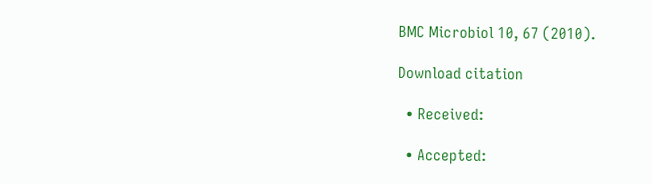BMC Microbiol 10, 67 (2010).

Download citation

  • Received:

  • Accepted: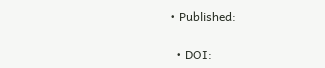• Published:

  • DOI: